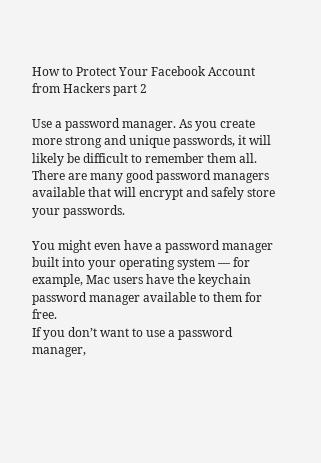How to Protect Your Facebook Account from Hackers part 2

Use a password manager. As you create more strong and unique passwords, it will likely be difficult to remember them all. There are many good password managers available that will encrypt and safely store your passwords.

You might even have a password manager built into your operating system — for example, Mac users have the keychain password manager available to them for free.
If you don’t want to use a password manager,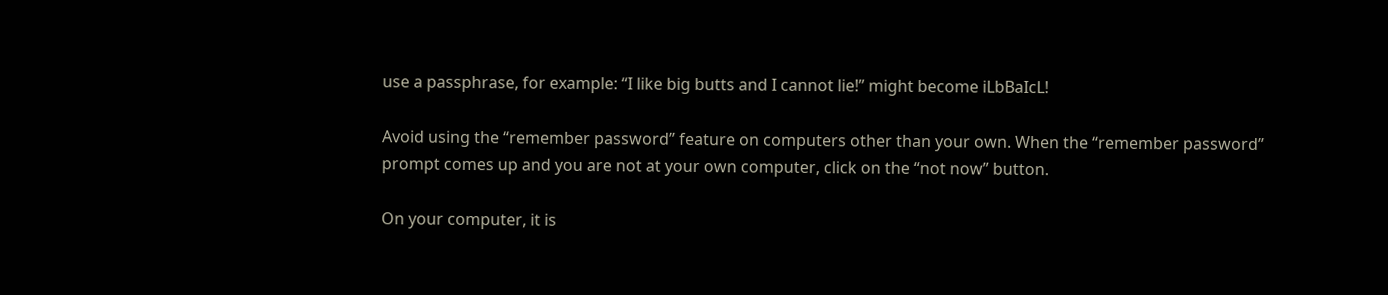use a passphrase, for example: “I like big butts and I cannot lie!” might become iLbBaIcL!

Avoid using the “remember password” feature on computers other than your own. When the “remember password” prompt comes up and you are not at your own computer, click on the “not now” button.

On your computer, it is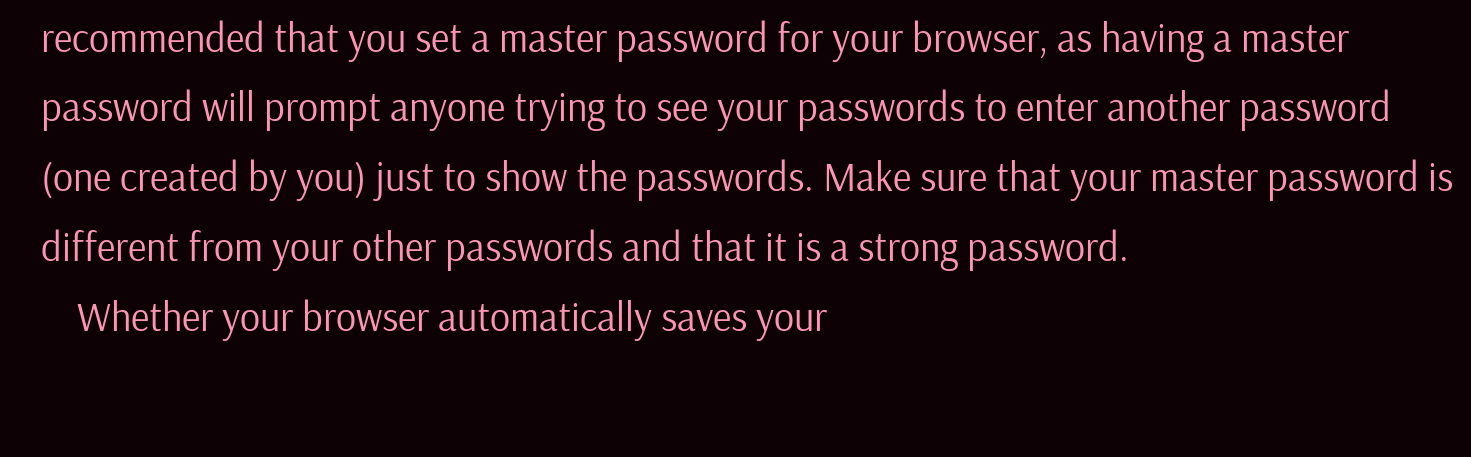recommended that you set a master password for your browser, as having a master password will prompt anyone trying to see your passwords to enter another password (one created by you) just to show the passwords. Make sure that your master password is different from your other passwords and that it is a strong password.
    Whether your browser automatically saves your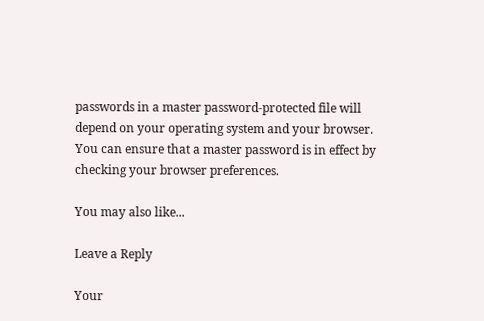passwords in a master password-protected file will depend on your operating system and your browser. You can ensure that a master password is in effect by checking your browser preferences.

You may also like...

Leave a Reply

Your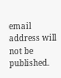email address will not be published.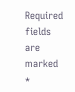Required fields are marked *